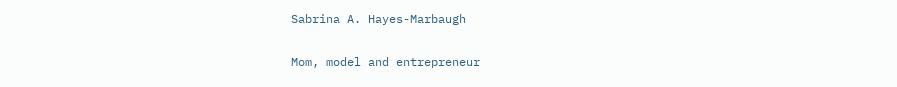Sabrina A. Hayes-Marbaugh

Mom, model and entrepreneur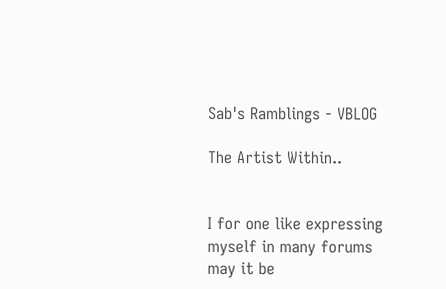Sab's Ramblings - VBLOG

The Artist Within..


I for one like expressing myself in many forums may it be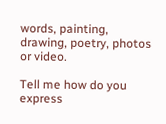words, painting, drawing, poetry, photos or video.

Tell me how do you express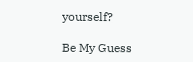yourself?

Be My Guess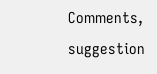Comments, suggestion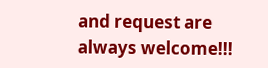and request are always welcome!!!